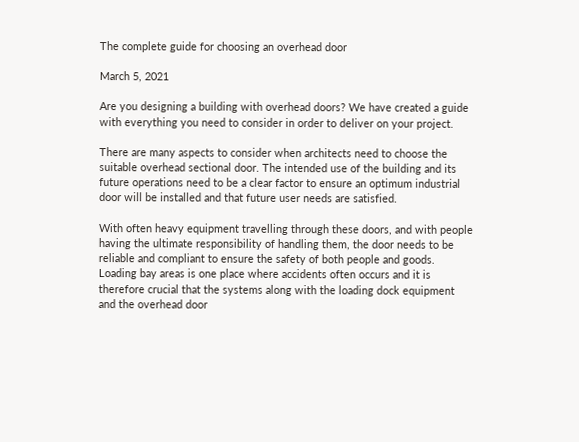The complete guide for choosing an overhead door

March 5, 2021

Are you designing a building with overhead doors? We have created a guide with everything you need to consider in order to deliver on your project.

There are many aspects to consider when architects need to choose the suitable overhead sectional door. The intended use of the building and its future operations need to be a clear factor to ensure an optimum industrial door will be installed and that future user needs are satisfied.

With often heavy equipment travelling through these doors, and with people having the ultimate responsibility of handling them, the door needs to be reliable and compliant to ensure the safety of both people and goods. Loading bay areas is one place where accidents often occurs and it is therefore crucial that the systems along with the loading dock equipment and the overhead door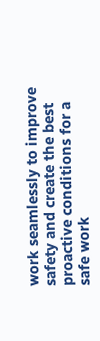work seamlessly to improve safety and create the best proactive conditions for a safe work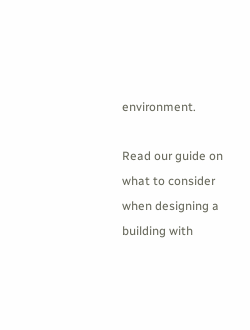environment.

Read our guide on what to consider when designing a building with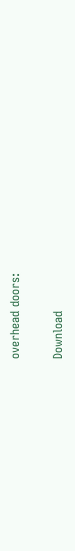overhead doors:

Download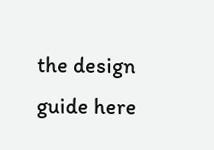the design guide here